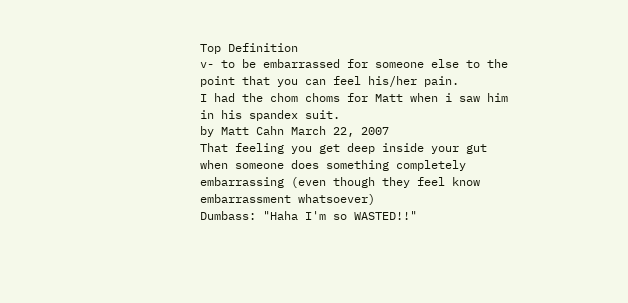Top Definition
v- to be embarrassed for someone else to the point that you can feel his/her pain.
I had the chom choms for Matt when i saw him in his spandex suit.
by Matt Cahn March 22, 2007
That feeling you get deep inside your gut when someone does something completely embarrassing (even though they feel know embarrassment whatsoever)
Dumbass: "Haha I'm so WASTED!!"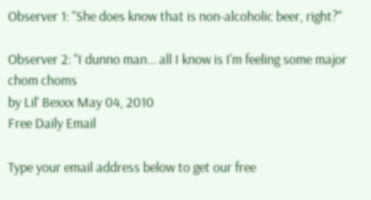Observer 1: "She does know that is non-alcoholic beer, right?"

Observer 2: "I dunno man... all I know is I'm feeling some major chom choms
by Lil' Bexxx May 04, 2010
Free Daily Email

Type your email address below to get our free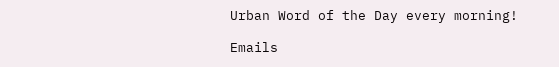Urban Word of the Day every morning!

Emails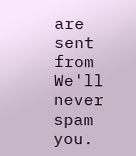are sent from We'll never spam you.